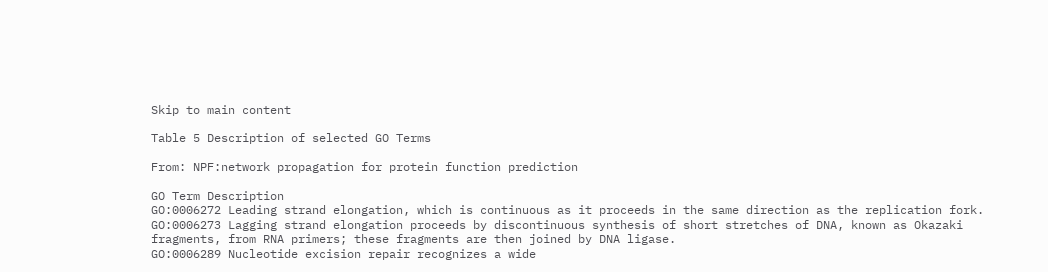Skip to main content

Table 5 Description of selected GO Terms

From: NPF:network propagation for protein function prediction

GO Term Description
GO:0006272 Leading strand elongation, which is continuous as it proceeds in the same direction as the replication fork.
GO:0006273 Lagging strand elongation proceeds by discontinuous synthesis of short stretches of DNA, known as Okazaki fragments, from RNA primers; these fragments are then joined by DNA ligase.
GO:0006289 Nucleotide excision repair recognizes a wide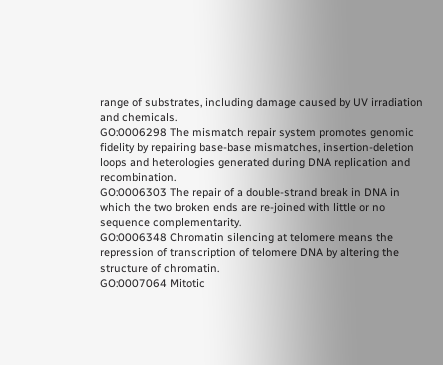range of substrates, including damage caused by UV irradiation and chemicals.
GO:0006298 The mismatch repair system promotes genomic fidelity by repairing base-base mismatches, insertion-deletion loops and heterologies generated during DNA replication and recombination.
GO:0006303 The repair of a double-strand break in DNA in which the two broken ends are re-joined with little or no sequence complementarity.
GO:0006348 Chromatin silencing at telomere means the repression of transcription of telomere DNA by altering the structure of chromatin.
GO:0007064 Mitotic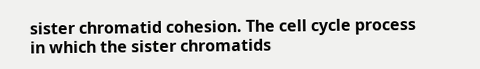sister chromatid cohesion. The cell cycle process in which the sister chromatids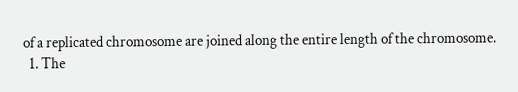of a replicated chromosome are joined along the entire length of the chromosome.
  1. The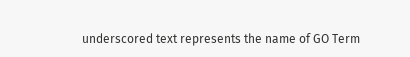underscored text represents the name of GO Term